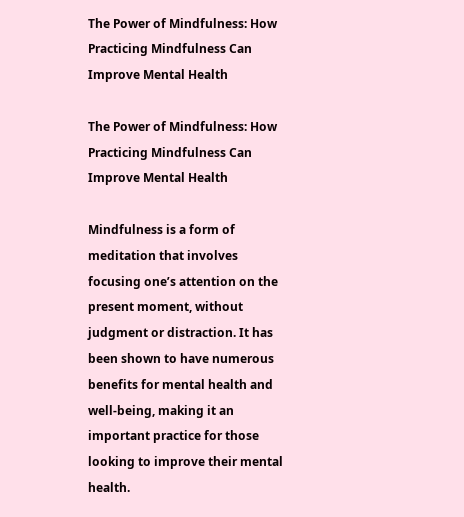The Power of Mindfulness: How Practicing Mindfulness Can Improve Mental Health

The Power of Mindfulness: How Practicing Mindfulness Can Improve Mental Health

Mindfulness is a form of meditation that involves focusing one’s attention on the present moment, without judgment or distraction. It has been shown to have numerous benefits for mental health and well-being, making it an important practice for those looking to improve their mental health.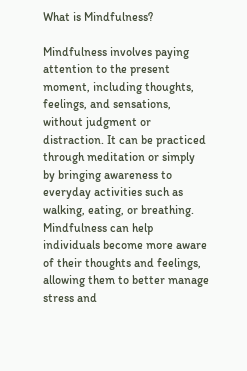What is Mindfulness?

Mindfulness involves paying attention to the present moment, including thoughts, feelings, and sensations, without judgment or distraction. It can be practiced through meditation or simply by bringing awareness to everyday activities such as walking, eating, or breathing. Mindfulness can help individuals become more aware of their thoughts and feelings, allowing them to better manage stress and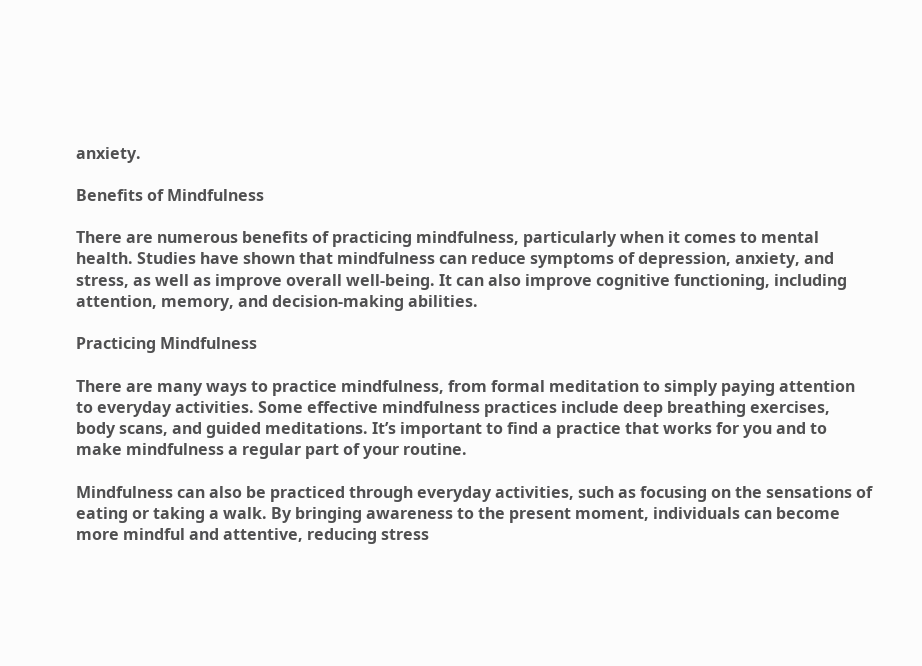anxiety.

Benefits of Mindfulness

There are numerous benefits of practicing mindfulness, particularly when it comes to mental health. Studies have shown that mindfulness can reduce symptoms of depression, anxiety, and stress, as well as improve overall well-being. It can also improve cognitive functioning, including attention, memory, and decision-making abilities.

Practicing Mindfulness

There are many ways to practice mindfulness, from formal meditation to simply paying attention to everyday activities. Some effective mindfulness practices include deep breathing exercises, body scans, and guided meditations. It’s important to find a practice that works for you and to make mindfulness a regular part of your routine.

Mindfulness can also be practiced through everyday activities, such as focusing on the sensations of eating or taking a walk. By bringing awareness to the present moment, individuals can become more mindful and attentive, reducing stress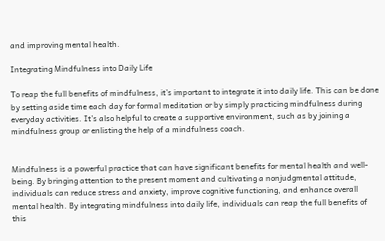and improving mental health.

Integrating Mindfulness into Daily Life

To reap the full benefits of mindfulness, it’s important to integrate it into daily life. This can be done by setting aside time each day for formal meditation or by simply practicing mindfulness during everyday activities. It’s also helpful to create a supportive environment, such as by joining a mindfulness group or enlisting the help of a mindfulness coach.


Mindfulness is a powerful practice that can have significant benefits for mental health and well-being. By bringing attention to the present moment and cultivating a nonjudgmental attitude, individuals can reduce stress and anxiety, improve cognitive functioning, and enhance overall mental health. By integrating mindfulness into daily life, individuals can reap the full benefits of this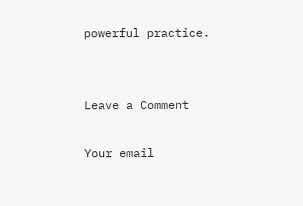powerful practice.


Leave a Comment

Your email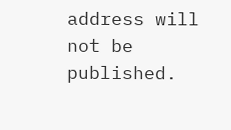address will not be published.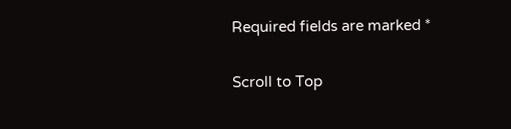Required fields are marked *

Scroll to Top